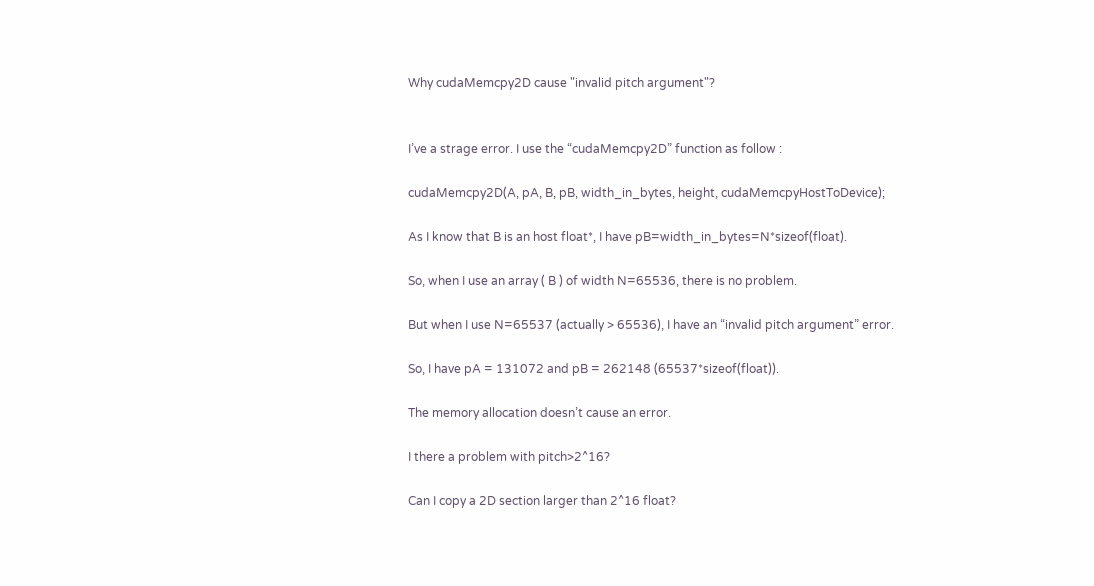Why cudaMemcpy2D cause "invalid pitch argument"?


I’ve a strage error. I use the “cudaMemcpy2D” function as follow :

cudaMemcpy2D(A, pA, B, pB, width_in_bytes, height, cudaMemcpyHostToDevice);

As I know that B is an host float*, I have pB=width_in_bytes=N*sizeof(float).

So, when I use an array ( B ) of width N=65536, there is no problem.

But when I use N=65537 (actually > 65536), I have an “invalid pitch argument” error.

So, I have pA = 131072 and pB = 262148 (65537*sizeof(float)).

The memory allocation doesn’t cause an error.

I there a problem with pitch>2^16?

Can I copy a 2D section larger than 2^16 float?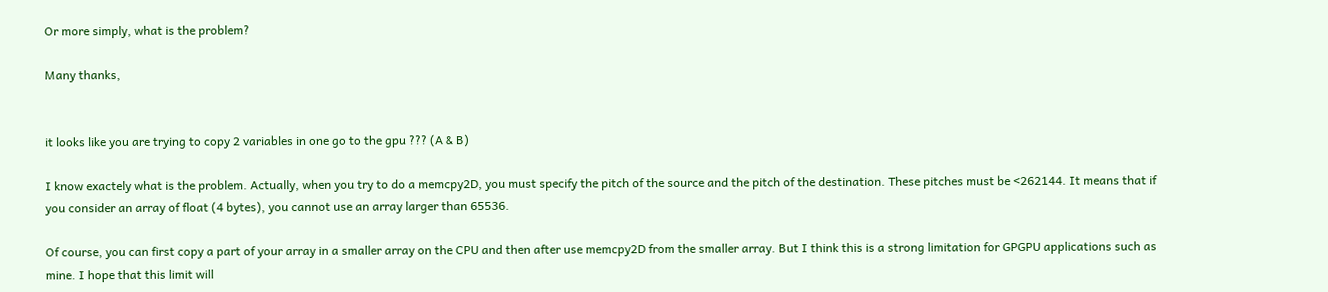Or more simply, what is the problem?

Many thanks,


it looks like you are trying to copy 2 variables in one go to the gpu ??? (A & B)

I know exactely what is the problem. Actually, when you try to do a memcpy2D, you must specify the pitch of the source and the pitch of the destination. These pitches must be <262144. It means that if you consider an array of float (4 bytes), you cannot use an array larger than 65536.

Of course, you can first copy a part of your array in a smaller array on the CPU and then after use memcpy2D from the smaller array. But I think this is a strong limitation for GPGPU applications such as mine. I hope that this limit will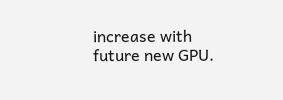increase with future new GPU.